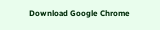Download Google Chrome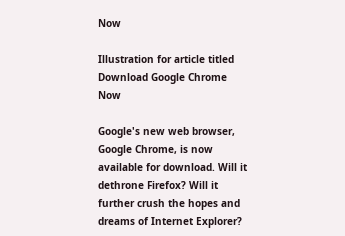Now

Illustration for article titled Download Google Chrome Now

Google's new web browser, Google Chrome, is now available for download. Will it dethrone Firefox? Will it further crush the hopes and dreams of Internet Explorer?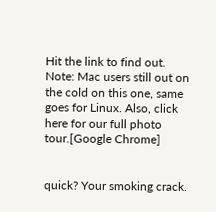Hit the link to find out. Note: Mac users still out on the cold on this one, same goes for Linux. Also, click here for our full photo tour.[Google Chrome]


quick? Your smoking crack.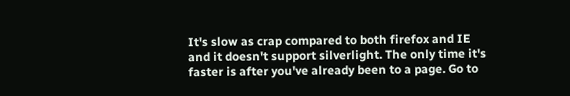It's slow as crap compared to both firefox and IE and it doesn't support silverlight. The only time it's faster is after you've already been to a page. Go to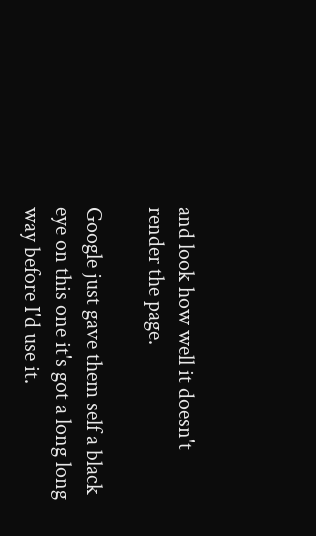and look how well it doesn't render the page.

Google just gave them self a black eye on this one it's got a long long way before I'd use it.